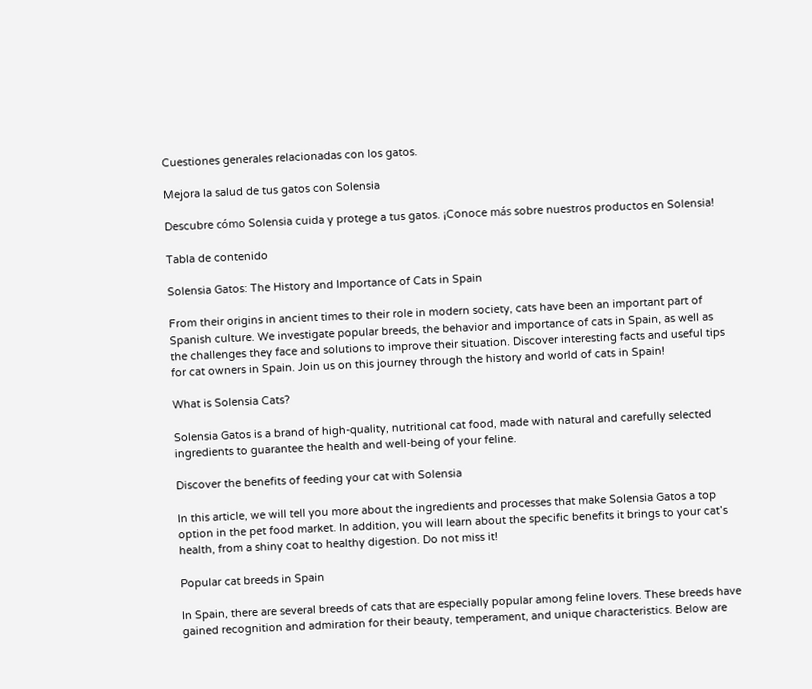Cuestiones generales relacionadas con los gatos.

Mejora la salud de tus gatos con Solensia

Descubre cómo Solensia cuida y protege a tus gatos. ¡Conoce más sobre nuestros productos en Solensia!

Tabla de contenido

Solensia Gatos: The History and Importance of Cats in Spain

From their origins in ancient times to their role in modern society, cats have been an important part of Spanish culture. We investigate popular breeds, the behavior and importance of cats in Spain, as well as the challenges they face and solutions to improve their situation. Discover interesting facts and useful tips for cat owners in Spain. Join us on this journey through the history and world of cats in Spain!

What is Solensia Cats?

Solensia Gatos is a brand of high-quality, nutritional cat food, made with natural and carefully selected ingredients to guarantee the health and well-being of your feline.

Discover the benefits of feeding your cat with Solensia

In this article, we will tell you more about the ingredients and processes that make Solensia Gatos a top option in the pet food market. In addition, you will learn about the specific benefits it brings to your cat’s health, from a shiny coat to healthy digestion. Do not miss it!

Popular cat breeds in Spain

In Spain, there are several breeds of cats that are especially popular among feline lovers. These breeds have gained recognition and admiration for their beauty, temperament, and unique characteristics. Below are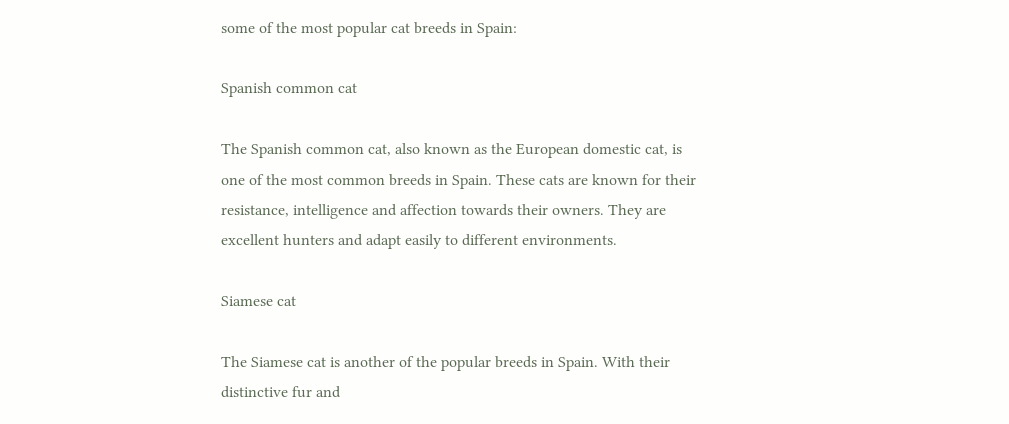some of the most popular cat breeds in Spain:

Spanish common cat

The Spanish common cat, also known as the European domestic cat, is one of the most common breeds in Spain. These cats are known for their resistance, intelligence and affection towards their owners. They are excellent hunters and adapt easily to different environments.

Siamese cat

The Siamese cat is another of the popular breeds in Spain. With their distinctive fur and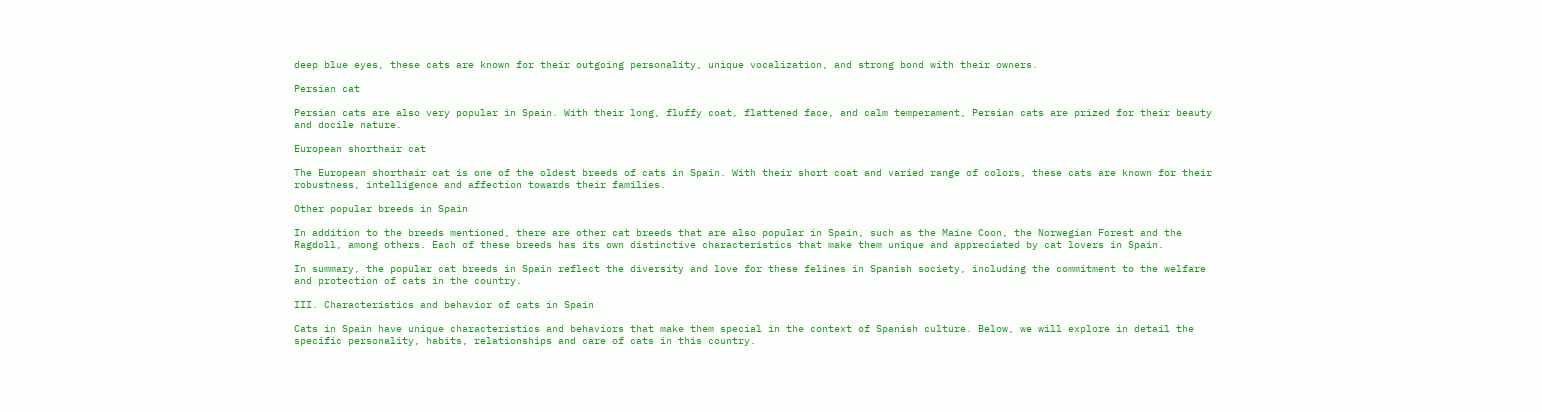deep blue eyes, these cats are known for their outgoing personality, unique vocalization, and strong bond with their owners.

Persian cat

Persian cats are also very popular in Spain. With their long, fluffy coat, flattened face, and calm temperament, Persian cats are prized for their beauty and docile nature.

European shorthair cat

The European shorthair cat is one of the oldest breeds of cats in Spain. With their short coat and varied range of colors, these cats are known for their robustness, intelligence and affection towards their families.

Other popular breeds in Spain

In addition to the breeds mentioned, there are other cat breeds that are also popular in Spain, such as the Maine Coon, the Norwegian Forest and the Ragdoll, among others. Each of these breeds has its own distinctive characteristics that make them unique and appreciated by cat lovers in Spain.

In summary, the popular cat breeds in Spain reflect the diversity and love for these felines in Spanish society, including the commitment to the welfare and protection of cats in the country.

III. Characteristics and behavior of cats in Spain

Cats in Spain have unique characteristics and behaviors that make them special in the context of Spanish culture. Below, we will explore in detail the specific personality, habits, relationships and care of cats in this country.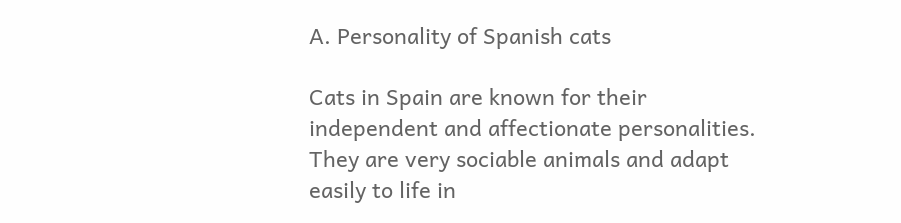A. Personality of Spanish cats

Cats in Spain are known for their independent and affectionate personalities. They are very sociable animals and adapt easily to life in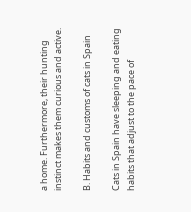a home. Furthermore, their hunting instinct makes them curious and active.

B. Habits and customs of cats in Spain

Cats in Spain have sleeping and eating habits that adjust to the pace of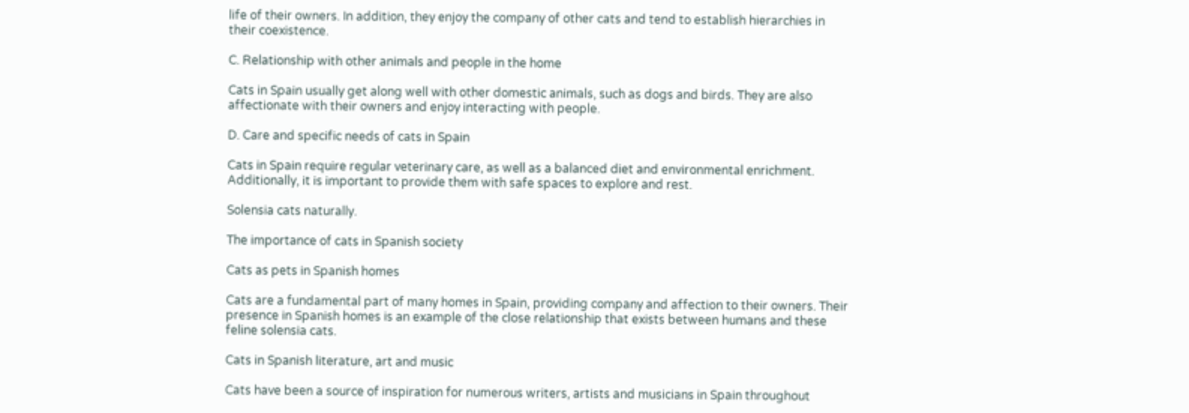life of their owners. In addition, they enjoy the company of other cats and tend to establish hierarchies in their coexistence.

C. Relationship with other animals and people in the home

Cats in Spain usually get along well with other domestic animals, such as dogs and birds. They are also affectionate with their owners and enjoy interacting with people.

D. Care and specific needs of cats in Spain

Cats in Spain require regular veterinary care, as well as a balanced diet and environmental enrichment. Additionally, it is important to provide them with safe spaces to explore and rest.

Solensia cats naturally.

The importance of cats in Spanish society

Cats as pets in Spanish homes

Cats are a fundamental part of many homes in Spain, providing company and affection to their owners. Their presence in Spanish homes is an example of the close relationship that exists between humans and these feline solensia cats.

Cats in Spanish literature, art and music

Cats have been a source of inspiration for numerous writers, artists and musicians in Spain throughout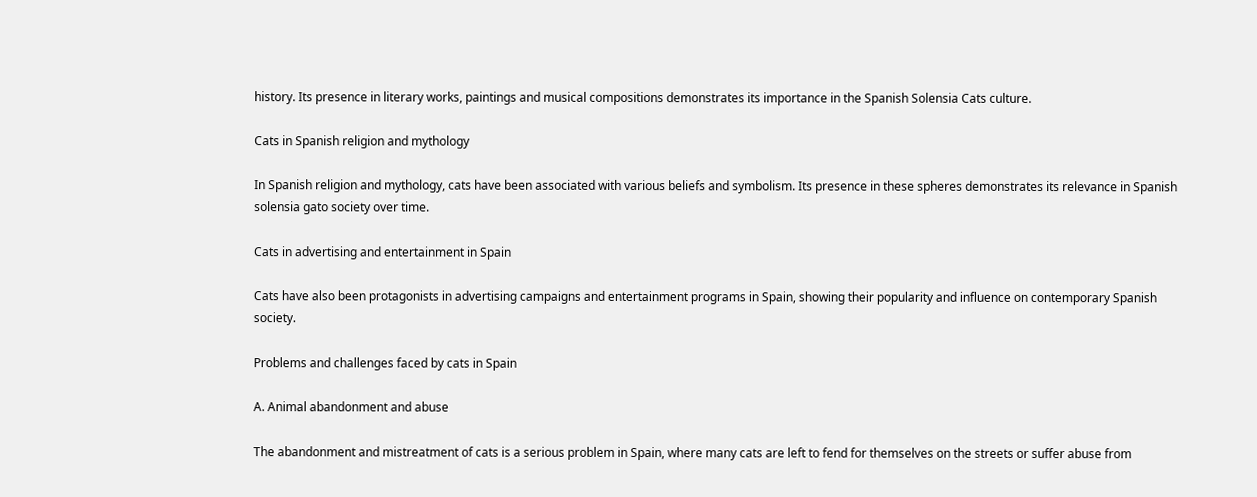history. Its presence in literary works, paintings and musical compositions demonstrates its importance in the Spanish Solensia Cats culture.

Cats in Spanish religion and mythology

In Spanish religion and mythology, cats have been associated with various beliefs and symbolism. Its presence in these spheres demonstrates its relevance in Spanish solensia gato society over time.

Cats in advertising and entertainment in Spain

Cats have also been protagonists in advertising campaigns and entertainment programs in Spain, showing their popularity and influence on contemporary Spanish society.

Problems and challenges faced by cats in Spain

A. Animal abandonment and abuse

The abandonment and mistreatment of cats is a serious problem in Spain, where many cats are left to fend for themselves on the streets or suffer abuse from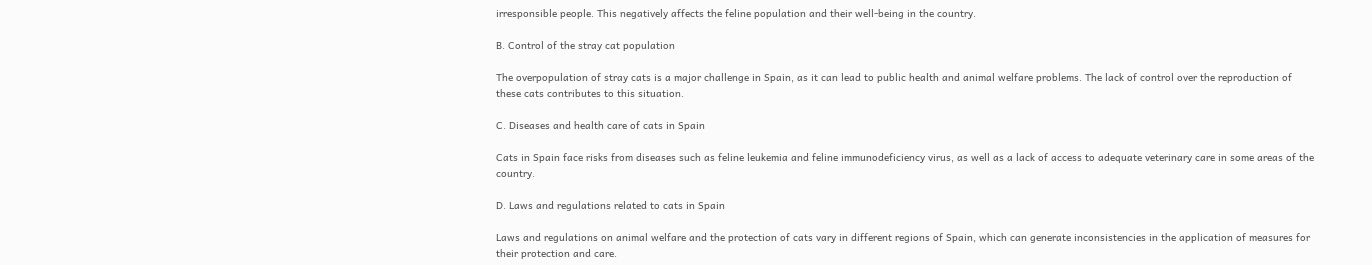irresponsible people. This negatively affects the feline population and their well-being in the country.

B. Control of the stray cat population

The overpopulation of stray cats is a major challenge in Spain, as it can lead to public health and animal welfare problems. The lack of control over the reproduction of these cats contributes to this situation.

C. Diseases and health care of cats in Spain

Cats in Spain face risks from diseases such as feline leukemia and feline immunodeficiency virus, as well as a lack of access to adequate veterinary care in some areas of the country.

D. Laws and regulations related to cats in Spain

Laws and regulations on animal welfare and the protection of cats vary in different regions of Spain, which can generate inconsistencies in the application of measures for their protection and care.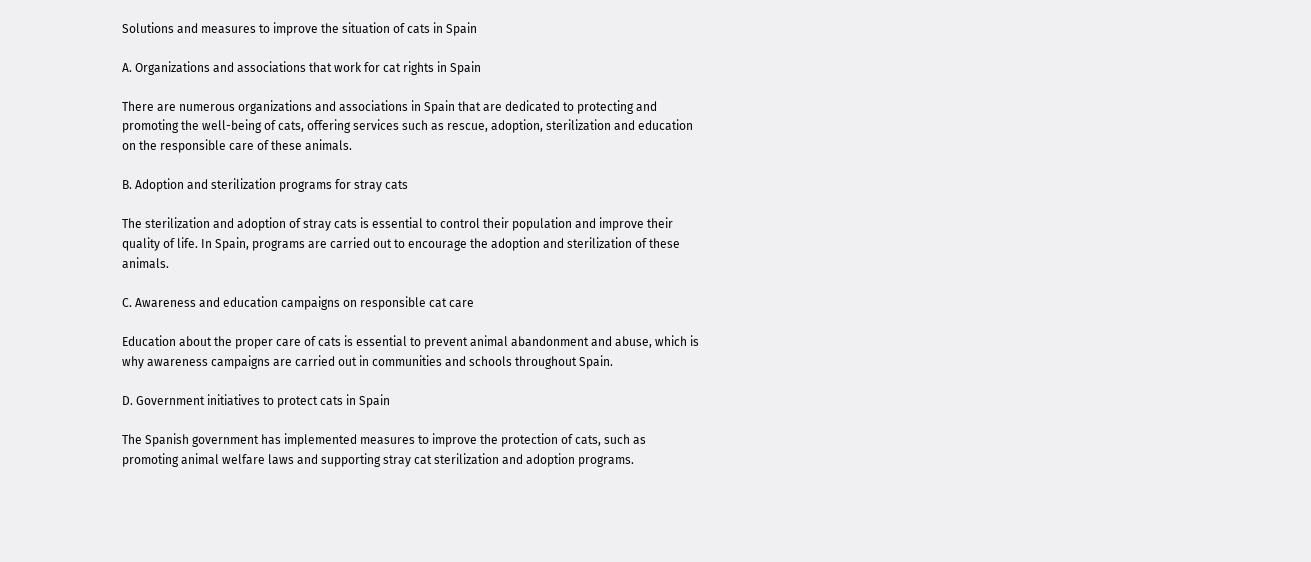Solutions and measures to improve the situation of cats in Spain

A. Organizations and associations that work for cat rights in Spain

There are numerous organizations and associations in Spain that are dedicated to protecting and promoting the well-being of cats, offering services such as rescue, adoption, sterilization and education on the responsible care of these animals.

B. Adoption and sterilization programs for stray cats

The sterilization and adoption of stray cats is essential to control their population and improve their quality of life. In Spain, programs are carried out to encourage the adoption and sterilization of these animals.

C. Awareness and education campaigns on responsible cat care

Education about the proper care of cats is essential to prevent animal abandonment and abuse, which is why awareness campaigns are carried out in communities and schools throughout Spain.

D. Government initiatives to protect cats in Spain

The Spanish government has implemented measures to improve the protection of cats, such as promoting animal welfare laws and supporting stray cat sterilization and adoption programs.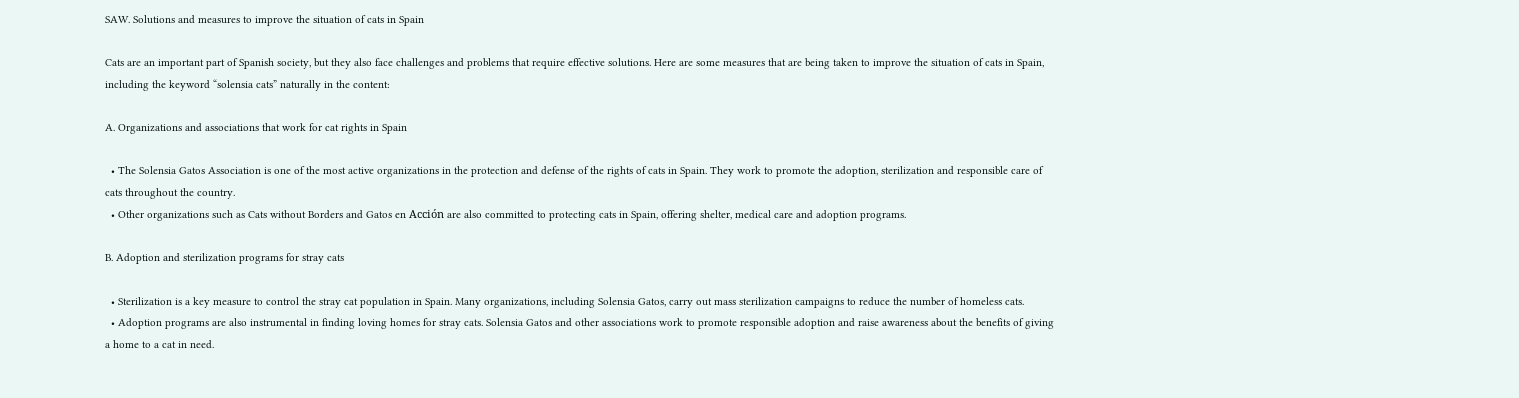SAW. Solutions and measures to improve the situation of cats in Spain

Cats are an important part of Spanish society, but they also face challenges and problems that require effective solutions. Here are some measures that are being taken to improve the situation of cats in Spain, including the keyword “solensia cats” naturally in the content:

A. Organizations and associations that work for cat rights in Spain

  • The Solensia Gatos Association is one of the most active organizations in the protection and defense of the rights of cats in Spain. They work to promote the adoption, sterilization and responsible care of cats throughout the country.
  • Other organizations such as Cats without Borders and Gatos en Acción are also committed to protecting cats in Spain, offering shelter, medical care and adoption programs.

B. Adoption and sterilization programs for stray cats

  • Sterilization is a key measure to control the stray cat population in Spain. Many organizations, including Solensia Gatos, carry out mass sterilization campaigns to reduce the number of homeless cats.
  • Adoption programs are also instrumental in finding loving homes for stray cats. Solensia Gatos and other associations work to promote responsible adoption and raise awareness about the benefits of giving a home to a cat in need.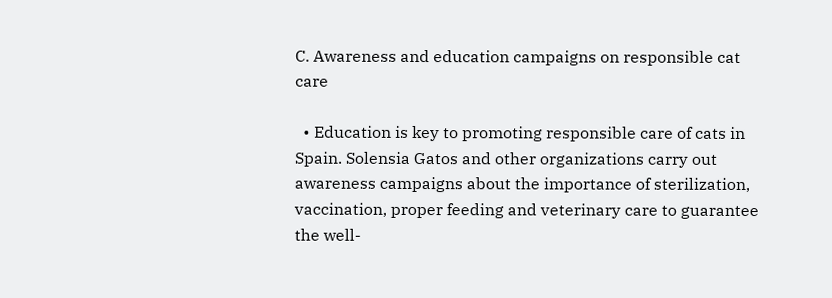C. Awareness and education campaigns on responsible cat care

  • Education is key to promoting responsible care of cats in Spain. Solensia Gatos and other organizations carry out awareness campaigns about the importance of sterilization, vaccination, proper feeding and veterinary care to guarantee the well-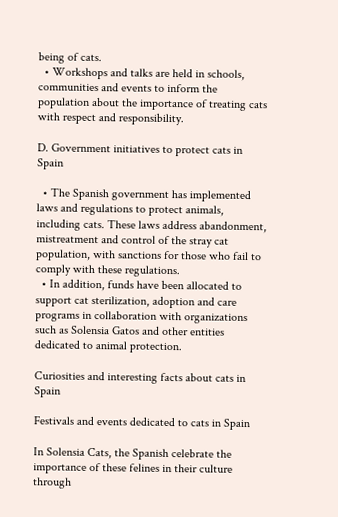being of cats.
  • Workshops and talks are held in schools, communities and events to inform the population about the importance of treating cats with respect and responsibility.

D. Government initiatives to protect cats in Spain

  • The Spanish government has implemented laws and regulations to protect animals, including cats. These laws address abandonment, mistreatment and control of the stray cat population, with sanctions for those who fail to comply with these regulations.
  • In addition, funds have been allocated to support cat sterilization, adoption and care programs in collaboration with organizations such as Solensia Gatos and other entities dedicated to animal protection.

Curiosities and interesting facts about cats in Spain

Festivals and events dedicated to cats in Spain

In Solensia Cats, the Spanish celebrate the importance of these felines in their culture through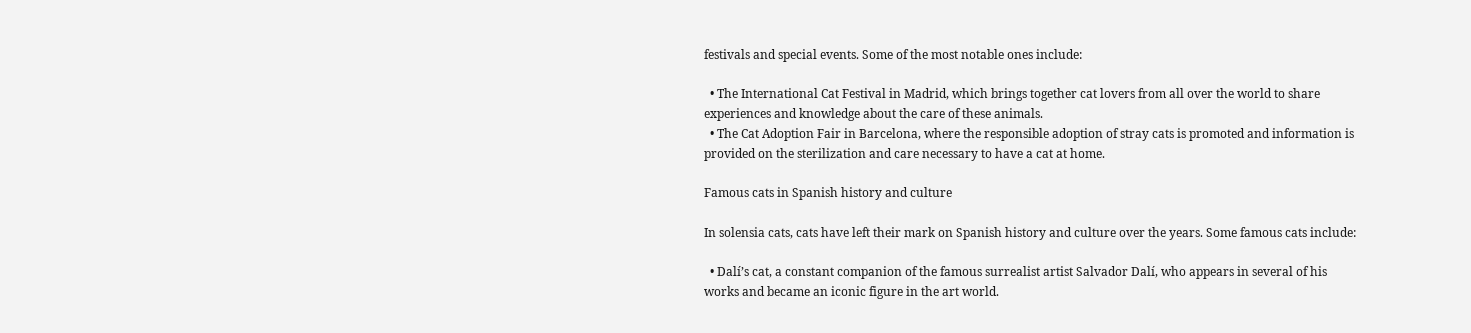festivals and special events. Some of the most notable ones include:

  • The International Cat Festival in Madrid, which brings together cat lovers from all over the world to share experiences and knowledge about the care of these animals.
  • The Cat Adoption Fair in Barcelona, where the responsible adoption of stray cats is promoted and information is provided on the sterilization and care necessary to have a cat at home.

Famous cats in Spanish history and culture

In solensia cats, cats have left their mark on Spanish history and culture over the years. Some famous cats include:

  • Dalí’s cat, a constant companion of the famous surrealist artist Salvador Dalí, who appears in several of his works and became an iconic figure in the art world.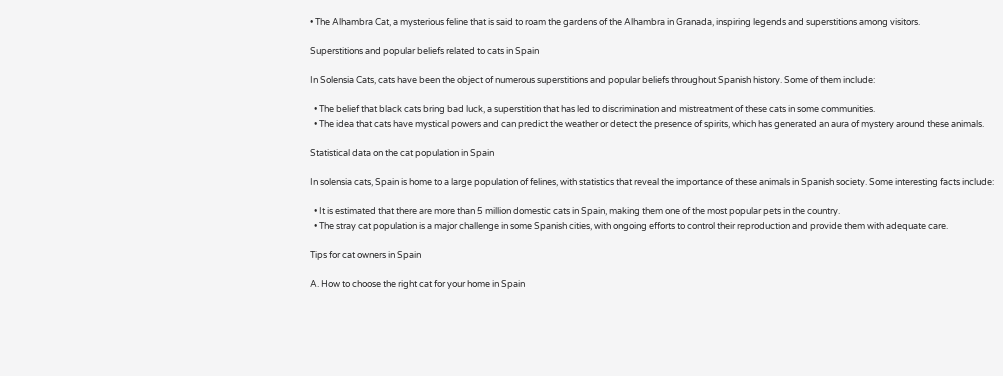• The Alhambra Cat, a mysterious feline that is said to roam the gardens of the Alhambra in Granada, inspiring legends and superstitions among visitors.

Superstitions and popular beliefs related to cats in Spain

In Solensia Cats, cats have been the object of numerous superstitions and popular beliefs throughout Spanish history. Some of them include:

  • The belief that black cats bring bad luck, a superstition that has led to discrimination and mistreatment of these cats in some communities.
  • The idea that cats have mystical powers and can predict the weather or detect the presence of spirits, which has generated an aura of mystery around these animals.

Statistical data on the cat population in Spain

In solensia cats, Spain is home to a large population of felines, with statistics that reveal the importance of these animals in Spanish society. Some interesting facts include:

  • It is estimated that there are more than 5 million domestic cats in Spain, making them one of the most popular pets in the country.
  • The stray cat population is a major challenge in some Spanish cities, with ongoing efforts to control their reproduction and provide them with adequate care.

Tips for cat owners in Spain

A. How to choose the right cat for your home in Spain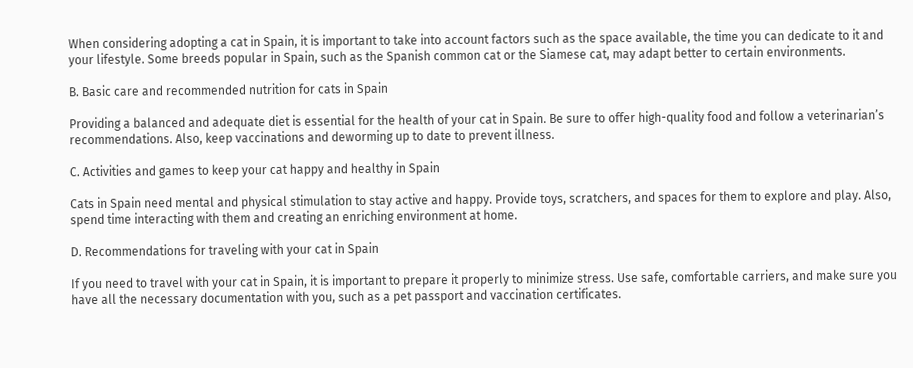When considering adopting a cat in Spain, it is important to take into account factors such as the space available, the time you can dedicate to it and your lifestyle. Some breeds popular in Spain, such as the Spanish common cat or the Siamese cat, may adapt better to certain environments.

B. Basic care and recommended nutrition for cats in Spain

Providing a balanced and adequate diet is essential for the health of your cat in Spain. Be sure to offer high-quality food and follow a veterinarian’s recommendations. Also, keep vaccinations and deworming up to date to prevent illness.

C. Activities and games to keep your cat happy and healthy in Spain

Cats in Spain need mental and physical stimulation to stay active and happy. Provide toys, scratchers, and spaces for them to explore and play. Also, spend time interacting with them and creating an enriching environment at home.

D. Recommendations for traveling with your cat in Spain

If you need to travel with your cat in Spain, it is important to prepare it properly to minimize stress. Use safe, comfortable carriers, and make sure you have all the necessary documentation with you, such as a pet passport and vaccination certificates.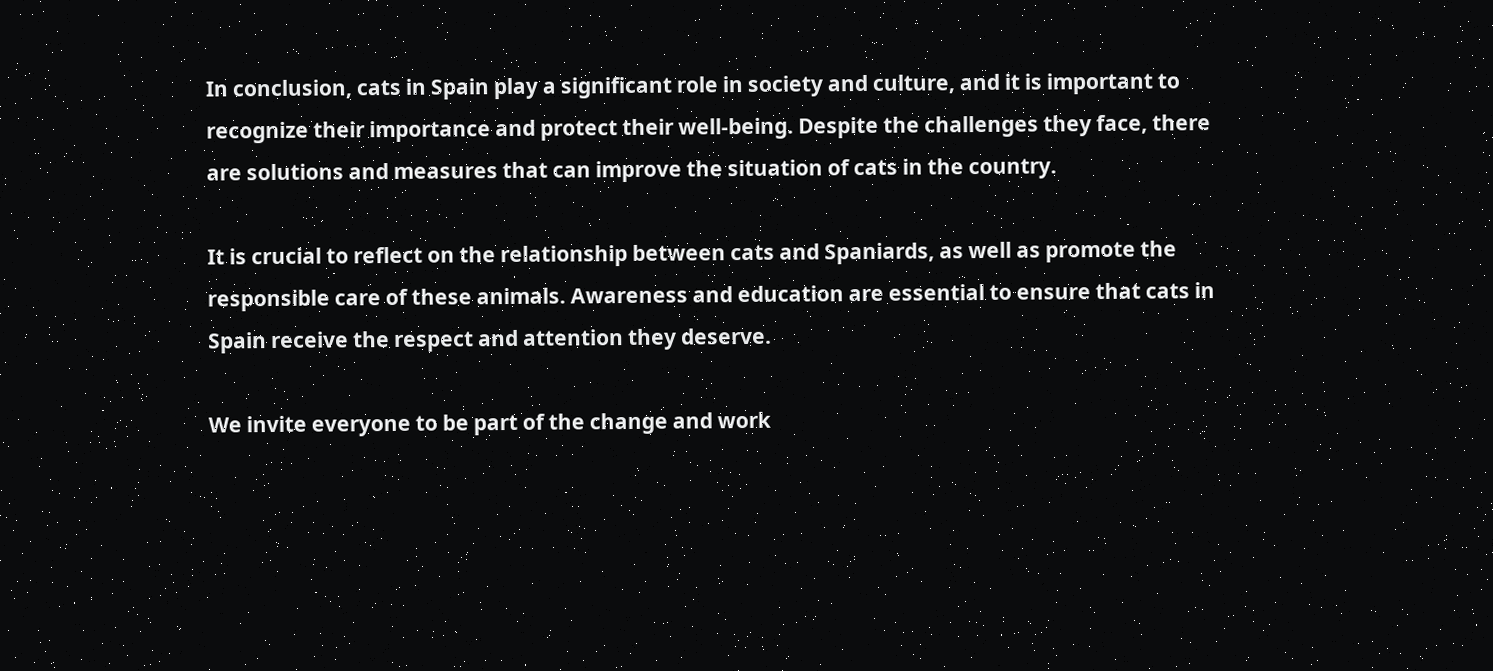In conclusion, cats in Spain play a significant role in society and culture, and it is important to recognize their importance and protect their well-being. Despite the challenges they face, there are solutions and measures that can improve the situation of cats in the country.

It is crucial to reflect on the relationship between cats and Spaniards, as well as promote the responsible care of these animals. Awareness and education are essential to ensure that cats in Spain receive the respect and attention they deserve.

We invite everyone to be part of the change and work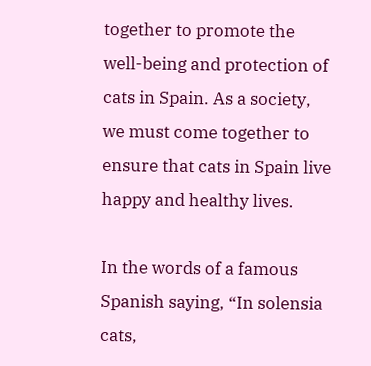together to promote the well-being and protection of cats in Spain. As a society, we must come together to ensure that cats in Spain live happy and healthy lives.

In the words of a famous Spanish saying, “In solensia cats,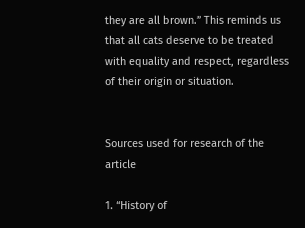they are all brown.” This reminds us that all cats deserve to be treated with equality and respect, regardless of their origin or situation.


Sources used for research of the article

1. “History of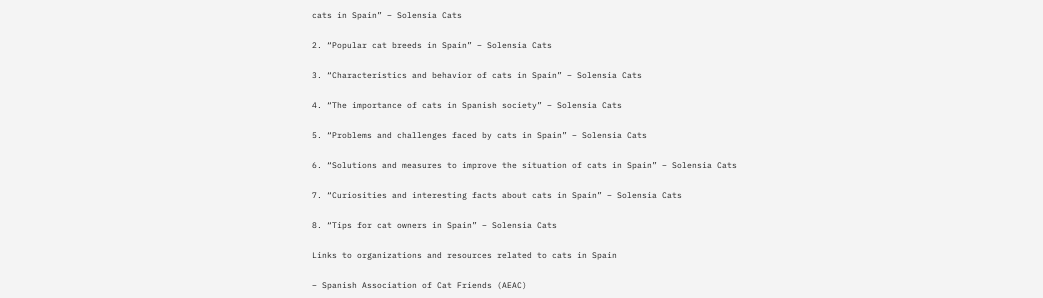cats in Spain” – Solensia Cats

2. “Popular cat breeds in Spain” – Solensia Cats

3. “Characteristics and behavior of cats in Spain” – Solensia Cats

4. “The importance of cats in Spanish society” – Solensia Cats

5. “Problems and challenges faced by cats in Spain” – Solensia Cats

6. “Solutions and measures to improve the situation of cats in Spain” – Solensia Cats

7. “Curiosities and interesting facts about cats in Spain” – Solensia Cats

8. “Tips for cat owners in Spain” – Solensia Cats

Links to organizations and resources related to cats in Spain

– Spanish Association of Cat Friends (AEAC)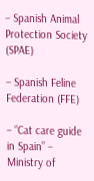– Spanish Animal Protection Society (SPAE)

– Spanish Feline Federation (FFE)

– “Cat care guide in Spain” – Ministry of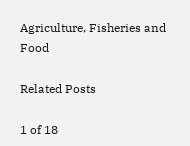Agriculture, Fisheries and Food

Related Posts

1 of 18